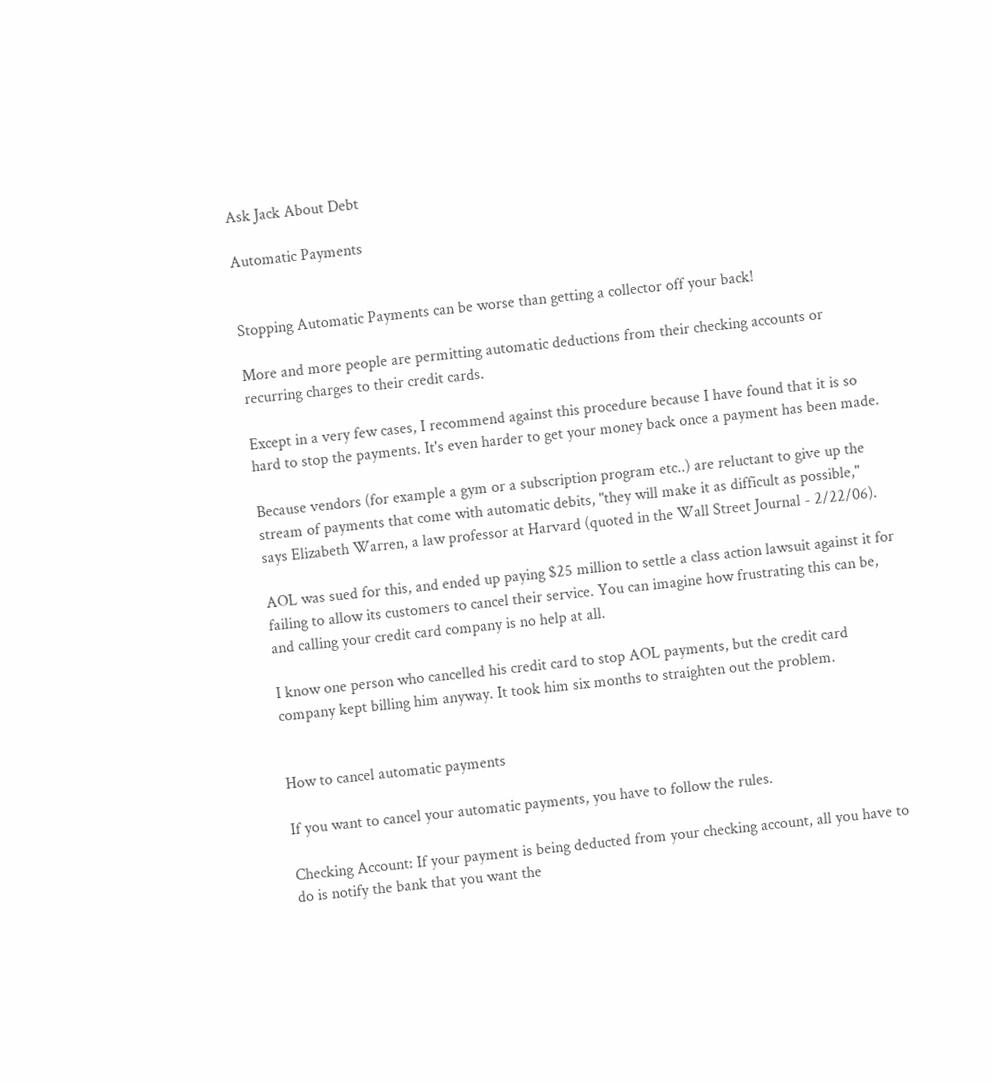Ask Jack About Debt

Automatic Payments


Stopping Automatic Payments can be worse than getting a collector off your back!

More and more people are permitting automatic deductions from their checking accounts or recurring charges to their credit cards.

Except in a very few cases, I recommend against this procedure because I have found that it is so hard to stop the payments. It's even harder to get your money back once a payment has been made.

Because vendors (for example a gym or a subscription program etc..) are reluctant to give up the stream of payments that come with automatic debits, "they will make it as difficult as possible," says Elizabeth Warren, a law professor at Harvard (quoted in the Wall Street Journal - 2/22/06).

AOL was sued for this, and ended up paying $25 million to settle a class action lawsuit against it for failing to allow its customers to cancel their service. You can imagine how frustrating this can be, and calling your credit card company is no help at all.

I know one person who cancelled his credit card to stop AOL payments, but the credit card company kept billing him anyway. It took him six months to straighten out the problem.


How to cancel automatic payments

If you want to cancel your automatic payments, you have to follow the rules.

Checking Account: If your payment is being deducted from your checking account, all you have to do is notify the bank that you want the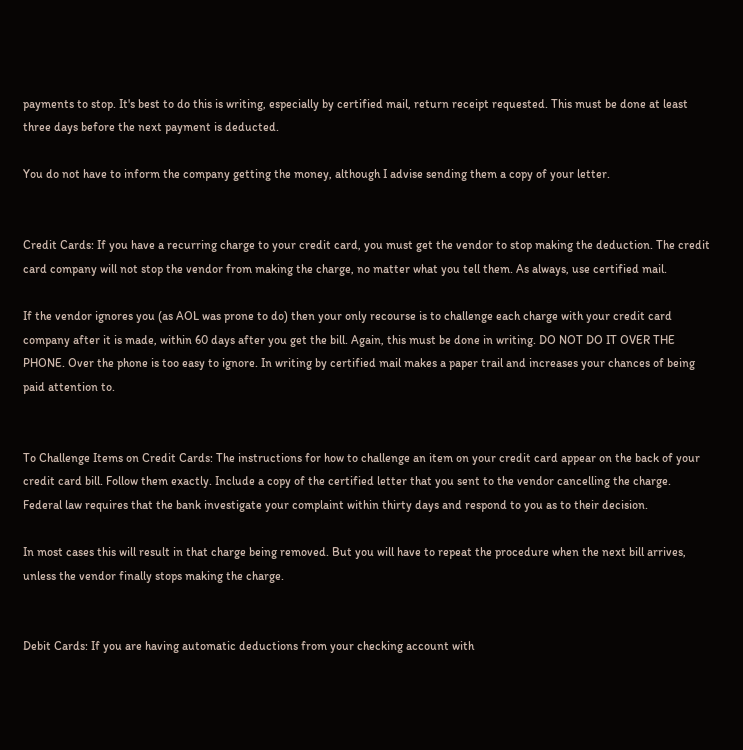payments to stop. It's best to do this is writing, especially by certified mail, return receipt requested. This must be done at least three days before the next payment is deducted.

You do not have to inform the company getting the money, although I advise sending them a copy of your letter.


Credit Cards: If you have a recurring charge to your credit card, you must get the vendor to stop making the deduction. The credit card company will not stop the vendor from making the charge, no matter what you tell them. As always, use certified mail.

If the vendor ignores you (as AOL was prone to do) then your only recourse is to challenge each charge with your credit card company after it is made, within 60 days after you get the bill. Again, this must be done in writing. DO NOT DO IT OVER THE PHONE. Over the phone is too easy to ignore. In writing by certified mail makes a paper trail and increases your chances of being paid attention to.


To Challenge Items on Credit Cards: The instructions for how to challenge an item on your credit card appear on the back of your credit card bill. Follow them exactly. Include a copy of the certified letter that you sent to the vendor cancelling the charge. Federal law requires that the bank investigate your complaint within thirty days and respond to you as to their decision.

In most cases this will result in that charge being removed. But you will have to repeat the procedure when the next bill arrives, unless the vendor finally stops making the charge.


Debit Cards: If you are having automatic deductions from your checking account with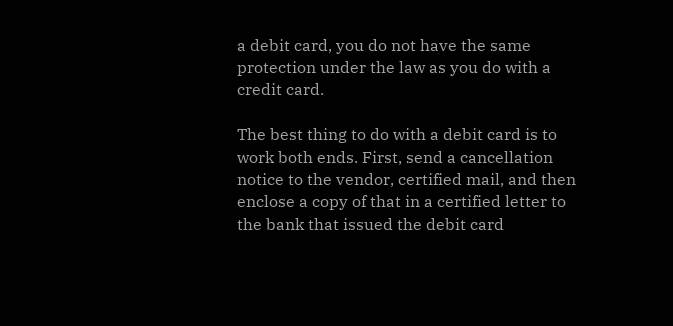a debit card, you do not have the same protection under the law as you do with a credit card.

The best thing to do with a debit card is to work both ends. First, send a cancellation notice to the vendor, certified mail, and then enclose a copy of that in a certified letter to the bank that issued the debit card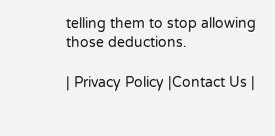telling them to stop allowing those deductions.

| Privacy Policy |Contact Us |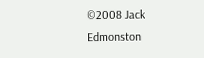©2008 Jack Edmonston